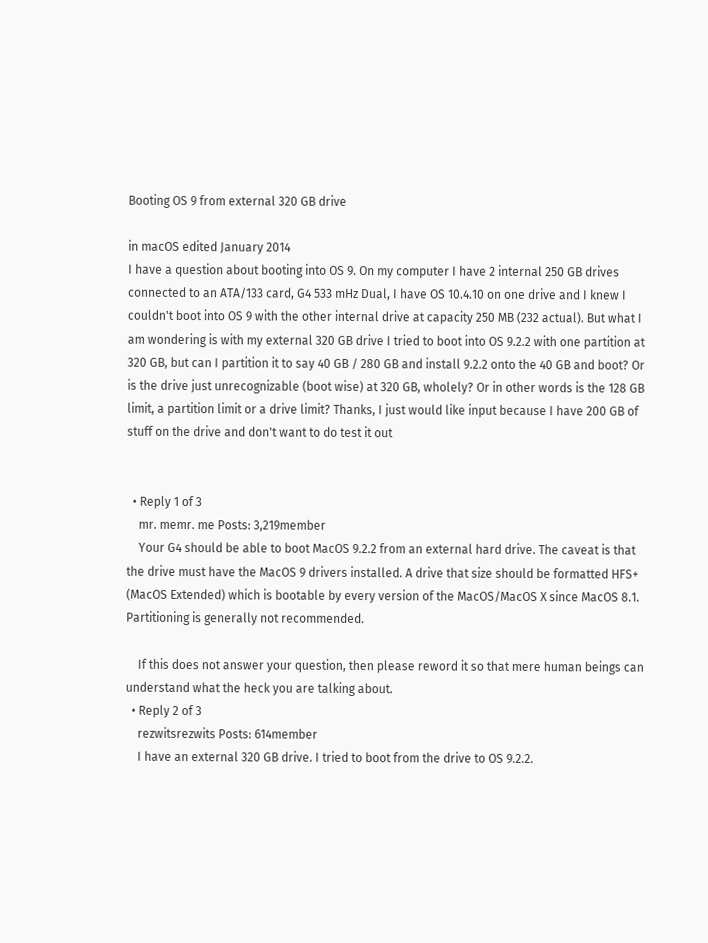Booting OS 9 from external 320 GB drive

in macOS edited January 2014
I have a question about booting into OS 9. On my computer I have 2 internal 250 GB drives connected to an ATA/133 card, G4 533 mHz Dual, I have OS 10.4.10 on one drive and I knew I couldn't boot into OS 9 with the other internal drive at capacity 250 MB (232 actual). But what I am wondering is with my external 320 GB drive I tried to boot into OS 9.2.2 with one partition at 320 GB, but can I partition it to say 40 GB / 280 GB and install 9.2.2 onto the 40 GB and boot? Or is the drive just unrecognizable (boot wise) at 320 GB, wholely? Or in other words is the 128 GB limit, a partition limit or a drive limit? Thanks, I just would like input because I have 200 GB of stuff on the drive and don't want to do test it out


  • Reply 1 of 3
    mr. memr. me Posts: 3,219member
    Your G4 should be able to boot MacOS 9.2.2 from an external hard drive. The caveat is that the drive must have the MacOS 9 drivers installed. A drive that size should be formatted HFS+ (MacOS Extended) which is bootable by every version of the MacOS/MacOS X since MacOS 8.1. Partitioning is generally not recommended.

    If this does not answer your question, then please reword it so that mere human beings can understand what the heck you are talking about.
  • Reply 2 of 3
    rezwitsrezwits Posts: 614member
    I have an external 320 GB drive. I tried to boot from the drive to OS 9.2.2.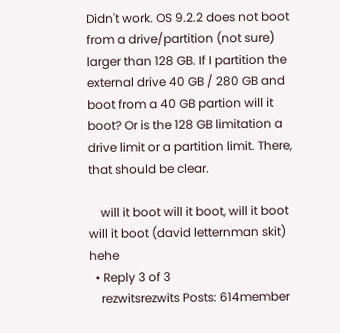Didn't work. OS 9.2.2 does not boot from a drive/partition (not sure) larger than 128 GB. If I partition the external drive 40 GB / 280 GB and boot from a 40 GB partion will it boot? Or is the 128 GB limitation a drive limit or a partition limit. There, that should be clear.

    will it boot will it boot, will it boot will it boot (david letternman skit) hehe
  • Reply 3 of 3
    rezwitsrezwits Posts: 614member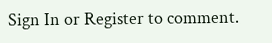Sign In or Register to comment.